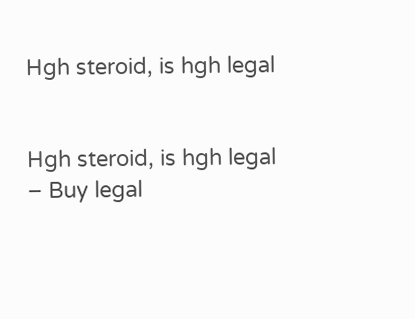Hgh steroid, is hgh legal


Hgh steroid, is hgh legal – Buy legal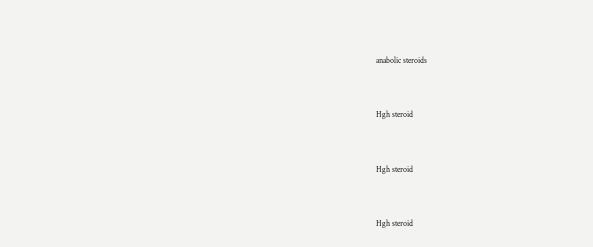anabolic steroids


Hgh steroid


Hgh steroid


Hgh steroid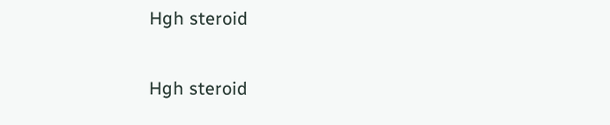Hgh steroid


Hgh steroid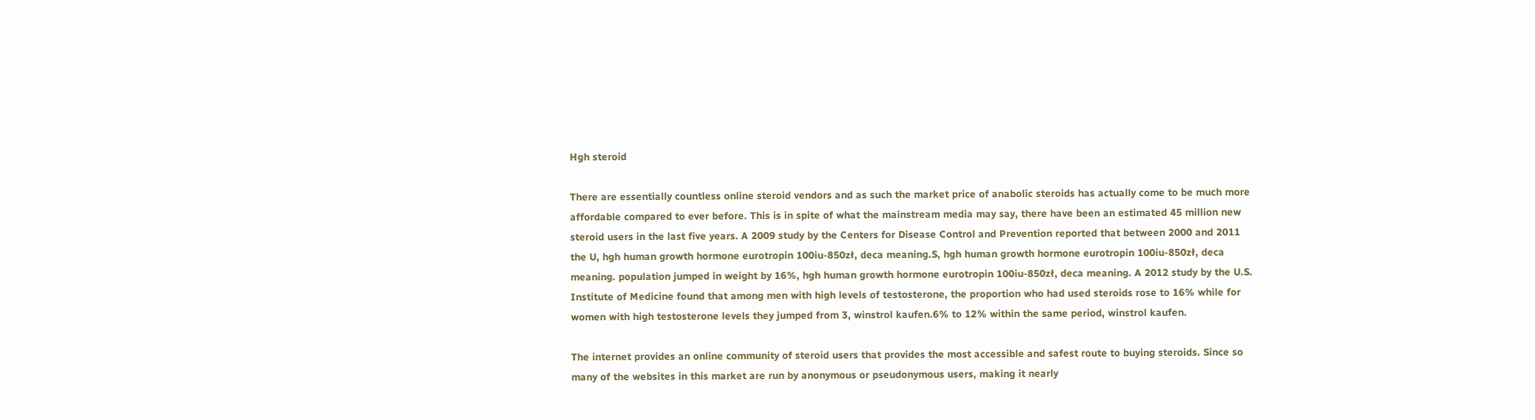Hgh steroid

There are essentially countless online steroid vendors and as such the market price of anabolic steroids has actually come to be much more affordable compared to ever before. This is in spite of what the mainstream media may say, there have been an estimated 45 million new steroid users in the last five years. A 2009 study by the Centers for Disease Control and Prevention reported that between 2000 and 2011 the U, hgh human growth hormone eurotropin 100iu-850zł, deca meaning.S, hgh human growth hormone eurotropin 100iu-850zł, deca meaning. population jumped in weight by 16%, hgh human growth hormone eurotropin 100iu-850zł, deca meaning. A 2012 study by the U.S. Institute of Medicine found that among men with high levels of testosterone, the proportion who had used steroids rose to 16% while for women with high testosterone levels they jumped from 3, winstrol kaufen.6% to 12% within the same period, winstrol kaufen.

The internet provides an online community of steroid users that provides the most accessible and safest route to buying steroids. Since so many of the websites in this market are run by anonymous or pseudonymous users, making it nearly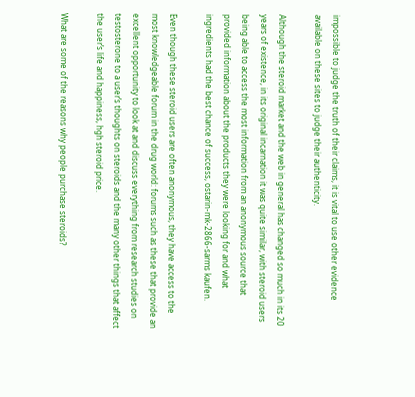impossible to judge the truth of their claims, it is vital to use other evidence available on these sites to judge their authenticity.

Although the steroid market and the web in general has changed so much in its 20 years of existence, in its original incarnation it was quite similar, with steroid users being able to access the most information from an anonymous source that provided information about the products they were looking for and what ingredients had the best chance of success, ostarin-mk-2866-sarms kaufen.

Even though these steroid users are often anonymous, they have access to the most knowledgeable forum in the drug world: forums such as these that provide an excellent opportunity to look at and discuss everything from research studies on testosterone to a user’s thoughts on steroids and the many other things that affect the user’s life and happiness, hgh steroid price.

What are some of the reasons why people purchase steroids?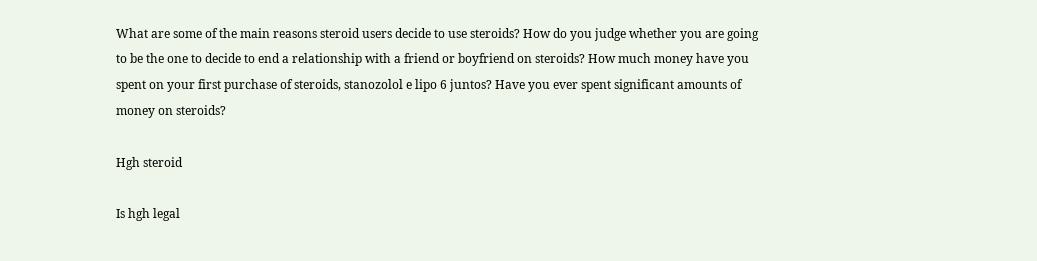What are some of the main reasons steroid users decide to use steroids? How do you judge whether you are going to be the one to decide to end a relationship with a friend or boyfriend on steroids? How much money have you spent on your first purchase of steroids, stanozolol e lipo 6 juntos? Have you ever spent significant amounts of money on steroids?

Hgh steroid

Is hgh legal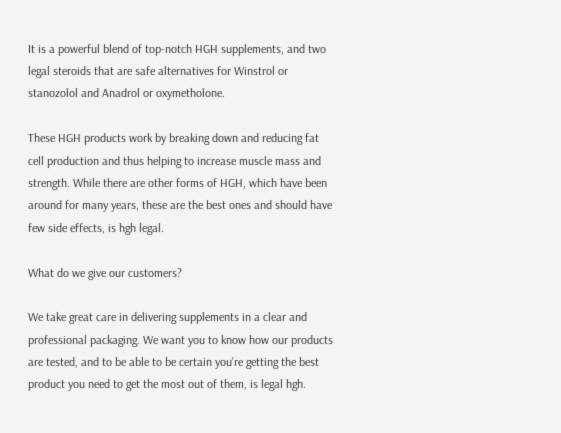It is a powerful blend of top-notch HGH supplements, and two legal steroids that are safe alternatives for Winstrol or stanozolol and Anadrol or oxymetholone.

These HGH products work by breaking down and reducing fat cell production and thus helping to increase muscle mass and strength. While there are other forms of HGH, which have been around for many years, these are the best ones and should have few side effects, is hgh legal.

What do we give our customers?

We take great care in delivering supplements in a clear and professional packaging. We want you to know how our products are tested, and to be able to be certain you’re getting the best product you need to get the most out of them, is legal hgh.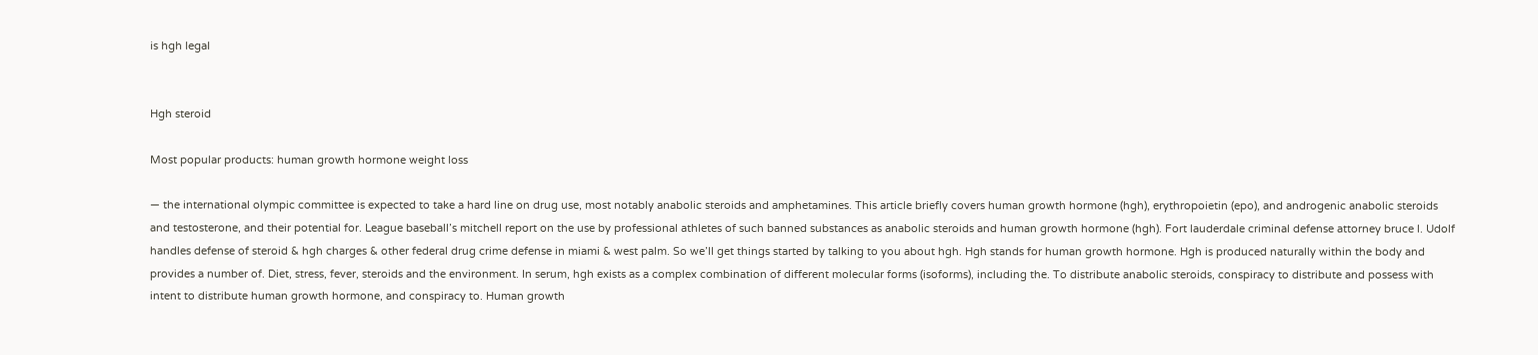is hgh legal


Hgh steroid

Most popular products: human growth hormone weight loss

— the international olympic committee is expected to take a hard line on drug use, most notably anabolic steroids and amphetamines. This article briefly covers human growth hormone (hgh), erythropoietin (epo), and androgenic anabolic steroids and testosterone, and their potential for. League baseball’s mitchell report on the use by professional athletes of such banned substances as anabolic steroids and human growth hormone (hgh). Fort lauderdale criminal defense attorney bruce l. Udolf handles defense of steroid & hgh charges & other federal drug crime defense in miami & west palm. So we’ll get things started by talking to you about hgh. Hgh stands for human growth hormone. Hgh is produced naturally within the body and provides a number of. Diet, stress, fever, steroids and the environment. In serum, hgh exists as a complex combination of different molecular forms (isoforms), including the. To distribute anabolic steroids, conspiracy to distribute and possess with intent to distribute human growth hormone, and conspiracy to. Human growth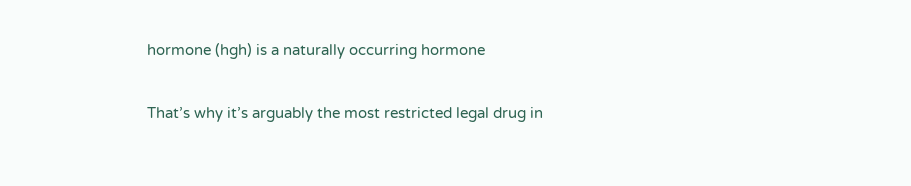hormone (hgh) is a naturally occurring hormone

That’s why it’s arguably the most restricted legal drug in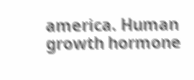america. Human growth hormone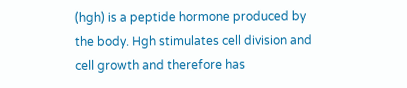(hgh) is a peptide hormone produced by the body. Hgh stimulates cell division and cell growth and therefore has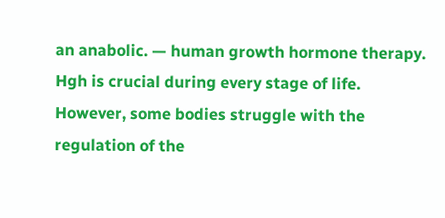an anabolic. — human growth hormone therapy. Hgh is crucial during every stage of life. However, some bodies struggle with the regulation of the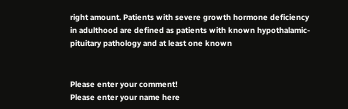right amount. Patients with severe growth hormone deficiency in adulthood are defined as patients with known hypothalamic-pituitary pathology and at least one known


Please enter your comment!
Please enter your name here